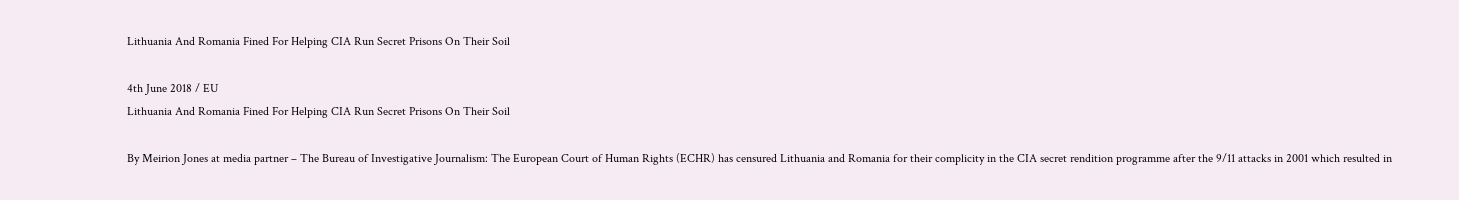Lithuania And Romania Fined For Helping CIA Run Secret Prisons On Their Soil

4th June 2018 / EU
Lithuania And Romania Fined For Helping CIA Run Secret Prisons On Their Soil

By Meirion Jones at media partner – The Bureau of Investigative Journalism: The European Court of Human Rights (ECHR) has censured Lithuania and Romania for their complicity in the CIA secret rendition programme after the 9/11 attacks in 2001 which resulted in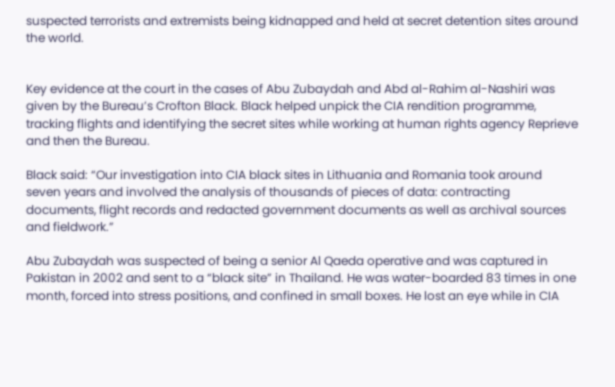suspected terrorists and extremists being kidnapped and held at secret detention sites around the world.


Key evidence at the court in the cases of Abu Zubaydah and Abd al-Rahim al-Nashiri was given by the Bureau’s Crofton Black. Black helped unpick the CIA rendition programme, tracking flights and identifying the secret sites while working at human rights agency Reprieve and then the Bureau.

Black said: “Our investigation into CIA black sites in Lithuania and Romania took around seven years and involved the analysis of thousands of pieces of data: contracting documents, flight records and redacted government documents as well as archival sources and fieldwork.”

Abu Zubaydah was suspected of being a senior Al Qaeda operative and was captured in Pakistan in 2002 and sent to a “black site” in Thailand. He was water-boarded 83 times in one month, forced into stress positions, and confined in small boxes. He lost an eye while in CIA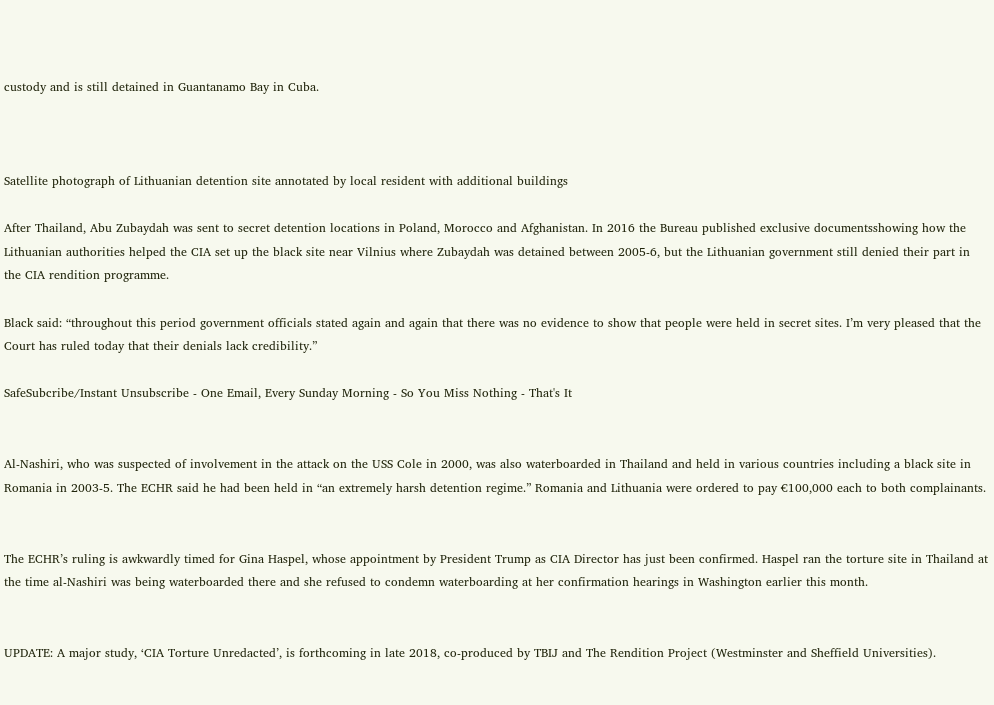custody and is still detained in Guantanamo Bay in Cuba.



Satellite photograph of Lithuanian detention site annotated by local resident with additional buildings

After Thailand, Abu Zubaydah was sent to secret detention locations in Poland, Morocco and Afghanistan. In 2016 the Bureau published exclusive documentsshowing how the Lithuanian authorities helped the CIA set up the black site near Vilnius where Zubaydah was detained between 2005-6, but the Lithuanian government still denied their part in the CIA rendition programme.

Black said: “throughout this period government officials stated again and again that there was no evidence to show that people were held in secret sites. I’m very pleased that the Court has ruled today that their denials lack credibility.”

SafeSubcribe/Instant Unsubscribe - One Email, Every Sunday Morning - So You Miss Nothing - That's It


Al-Nashiri, who was suspected of involvement in the attack on the USS Cole in 2000, was also waterboarded in Thailand and held in various countries including a black site in Romania in 2003-5. The ECHR said he had been held in “an extremely harsh detention regime.” Romania and Lithuania were ordered to pay €100,000 each to both complainants.


The ECHR’s ruling is awkwardly timed for Gina Haspel, whose appointment by President Trump as CIA Director has just been confirmed. Haspel ran the torture site in Thailand at the time al-Nashiri was being waterboarded there and she refused to condemn waterboarding at her confirmation hearings in Washington earlier this month.


UPDATE: A major study, ‘CIA Torture Unredacted’, is forthcoming in late 2018, co-produced by TBIJ and The Rendition Project (Westminster and Sheffield Universities).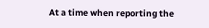At a time when reporting the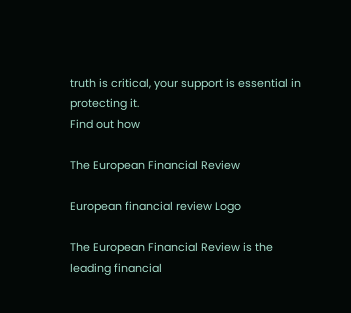truth is critical, your support is essential in protecting it.
Find out how

The European Financial Review

European financial review Logo

The European Financial Review is the leading financial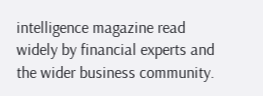intelligence magazine read widely by financial experts and the wider business community.